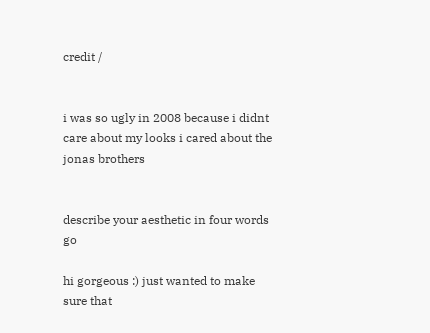credit /


i was so ugly in 2008 because i didnt care about my looks i cared about the jonas brothers


describe your aesthetic in four words go

hi gorgeous :) just wanted to make sure that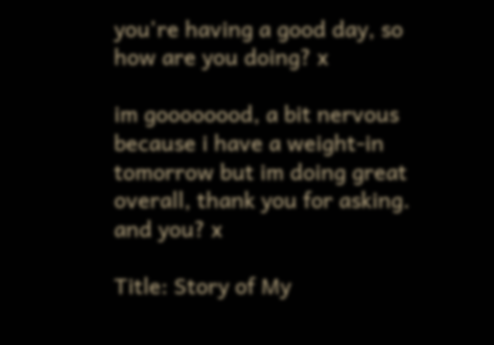you're having a good day, so how are you doing? x

im goooooood, a bit nervous because i have a weight-in tomorrow but im doing great overall, thank you for asking. and you? x

Title: Story of My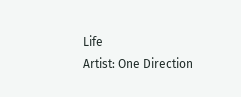Life
Artist: One Direction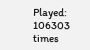Played: 106303 times